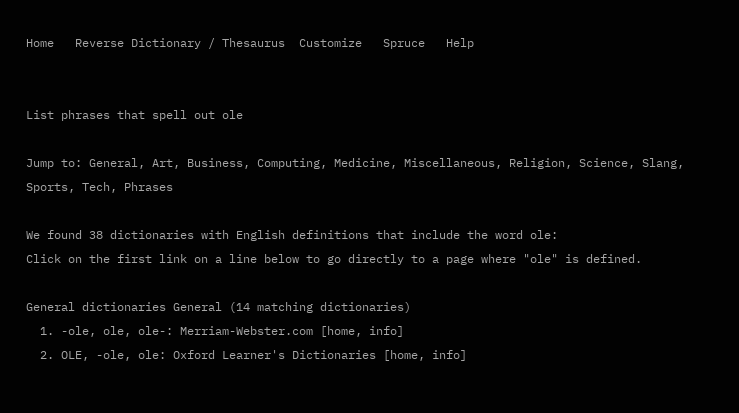Home   Reverse Dictionary / Thesaurus  Customize   Spruce   Help


List phrases that spell out ole

Jump to: General, Art, Business, Computing, Medicine, Miscellaneous, Religion, Science, Slang, Sports, Tech, Phrases

We found 38 dictionaries with English definitions that include the word ole:
Click on the first link on a line below to go directly to a page where "ole" is defined.

General dictionaries General (14 matching dictionaries)
  1. -ole, ole, ole-: Merriam-Webster.com [home, info]
  2. OLE, -ole, ole: Oxford Learner's Dictionaries [home, info]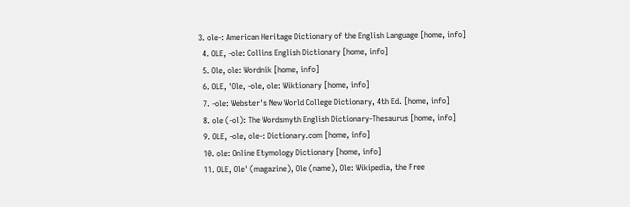3. ole-: American Heritage Dictionary of the English Language [home, info]
  4. OLE, -ole: Collins English Dictionary [home, info]
  5. Ole, ole: Wordnik [home, info]
  6. OLE, 'Ole, -ole, ole: Wiktionary [home, info]
  7. -ole: Webster's New World College Dictionary, 4th Ed. [home, info]
  8. ole (-ol): The Wordsmyth English Dictionary-Thesaurus [home, info]
  9. OLE, -ole, ole-: Dictionary.com [home, info]
  10. ole: Online Etymology Dictionary [home, info]
  11. OLE, Ole' (magazine), Ole (name), Ole: Wikipedia, the Free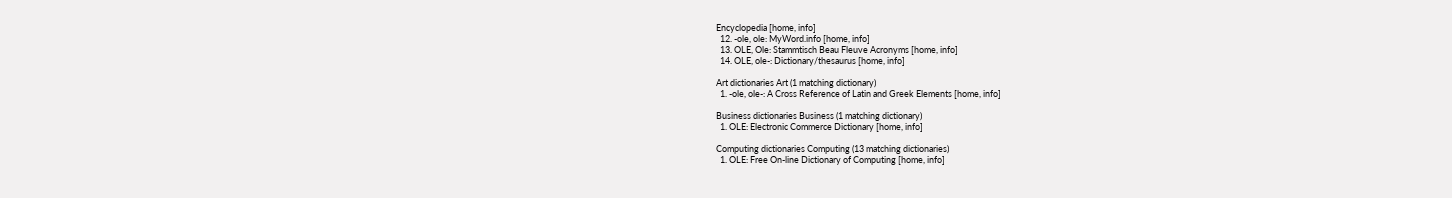Encyclopedia [home, info]
  12. -ole, ole: MyWord.info [home, info]
  13. OLE, Ole: Stammtisch Beau Fleuve Acronyms [home, info]
  14. OLE, ole-: Dictionary/thesaurus [home, info]

Art dictionaries Art (1 matching dictionary)
  1. -ole, ole-: A Cross Reference of Latin and Greek Elements [home, info]

Business dictionaries Business (1 matching dictionary)
  1. OLE: Electronic Commerce Dictionary [home, info]

Computing dictionaries Computing (13 matching dictionaries)
  1. OLE: Free On-line Dictionary of Computing [home, info]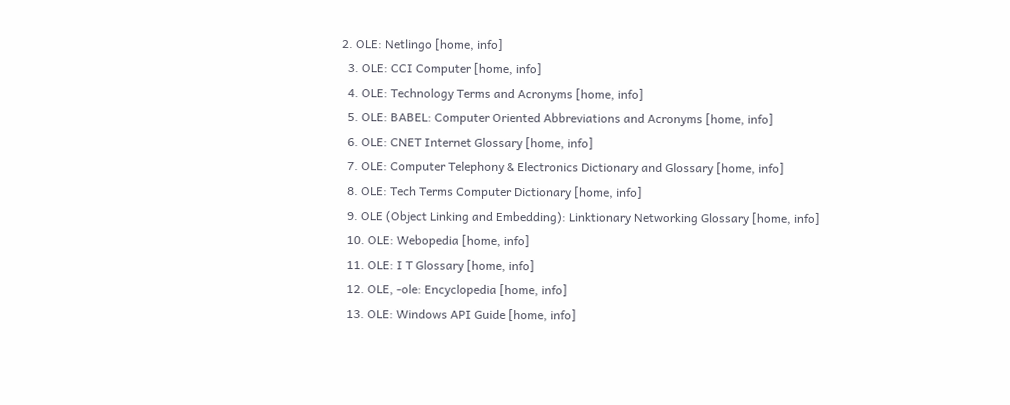2. OLE: Netlingo [home, info]
  3. OLE: CCI Computer [home, info]
  4. OLE: Technology Terms and Acronyms [home, info]
  5. OLE: BABEL: Computer Oriented Abbreviations and Acronyms [home, info]
  6. OLE: CNET Internet Glossary [home, info]
  7. OLE: Computer Telephony & Electronics Dictionary and Glossary [home, info]
  8. OLE: Tech Terms Computer Dictionary [home, info]
  9. OLE (Object Linking and Embedding): Linktionary Networking Glossary [home, info]
  10. OLE: Webopedia [home, info]
  11. OLE: I T Glossary [home, info]
  12. OLE, -ole: Encyclopedia [home, info]
  13. OLE: Windows API Guide [home, info]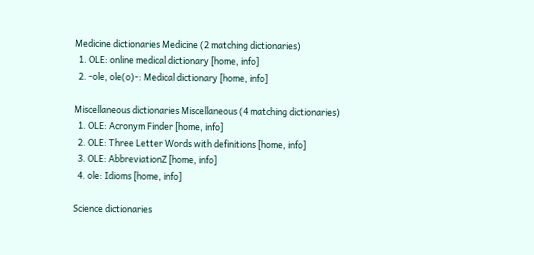Medicine dictionaries Medicine (2 matching dictionaries)
  1. OLE: online medical dictionary [home, info]
  2. -ole, ole(o)-: Medical dictionary [home, info]

Miscellaneous dictionaries Miscellaneous (4 matching dictionaries)
  1. OLE: Acronym Finder [home, info]
  2. OLE: Three Letter Words with definitions [home, info]
  3. OLE: AbbreviationZ [home, info]
  4. ole: Idioms [home, info]

Science dictionaries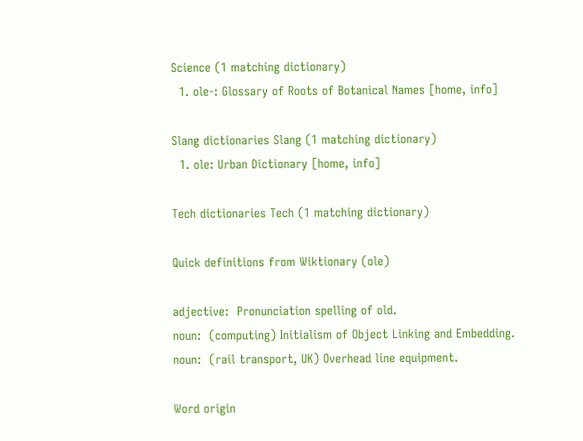Science (1 matching dictionary)
  1. ole-: Glossary of Roots of Botanical Names [home, info]

Slang dictionaries Slang (1 matching dictionary)
  1. ole: Urban Dictionary [home, info]

Tech dictionaries Tech (1 matching dictionary)

Quick definitions from Wiktionary (ole)

adjective:  Pronunciation spelling of old.
noun:  (computing) Initialism of Object Linking and Embedding.
noun:  (rail transport, UK) Overhead line equipment.

Word origin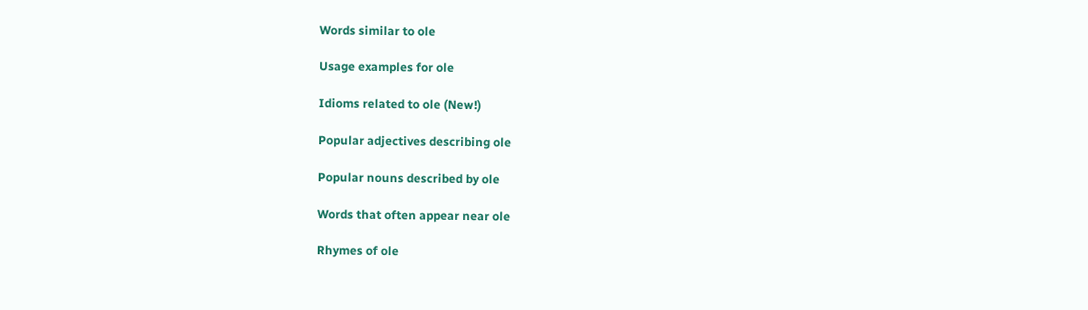Words similar to ole

Usage examples for ole

Idioms related to ole (New!)

Popular adjectives describing ole

Popular nouns described by ole

Words that often appear near ole

Rhymes of ole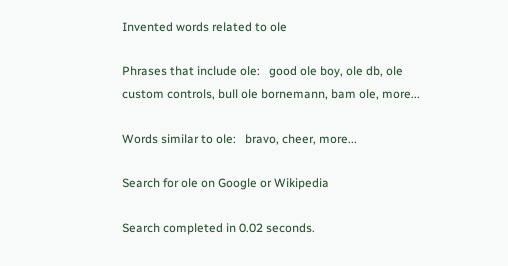Invented words related to ole

Phrases that include ole:   good ole boy, ole db, ole custom controls, bull ole bornemann, bam ole, more...

Words similar to ole:   bravo, cheer, more...

Search for ole on Google or Wikipedia

Search completed in 0.02 seconds.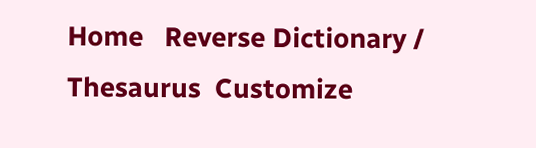Home   Reverse Dictionary / Thesaurus  Customize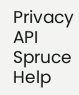Privacy   API   Spruce   Help